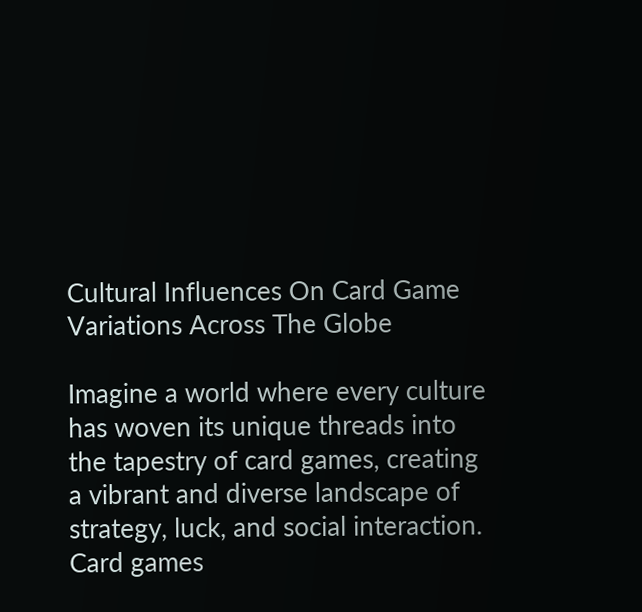Cultural Influences On Card Game Variations Across The Globe

Imagine a world where every culture has woven its unique threads into the tapestry of card games, creating a vibrant and diverse landscape of strategy, luck, and social interaction. Card games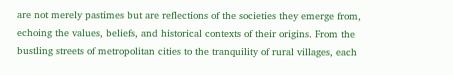are not merely pastimes but are reflections of the societies they emerge from, echoing the values, beliefs, and historical contexts of their origins. From the bustling streets of metropolitan cities to the tranquility of rural villages, each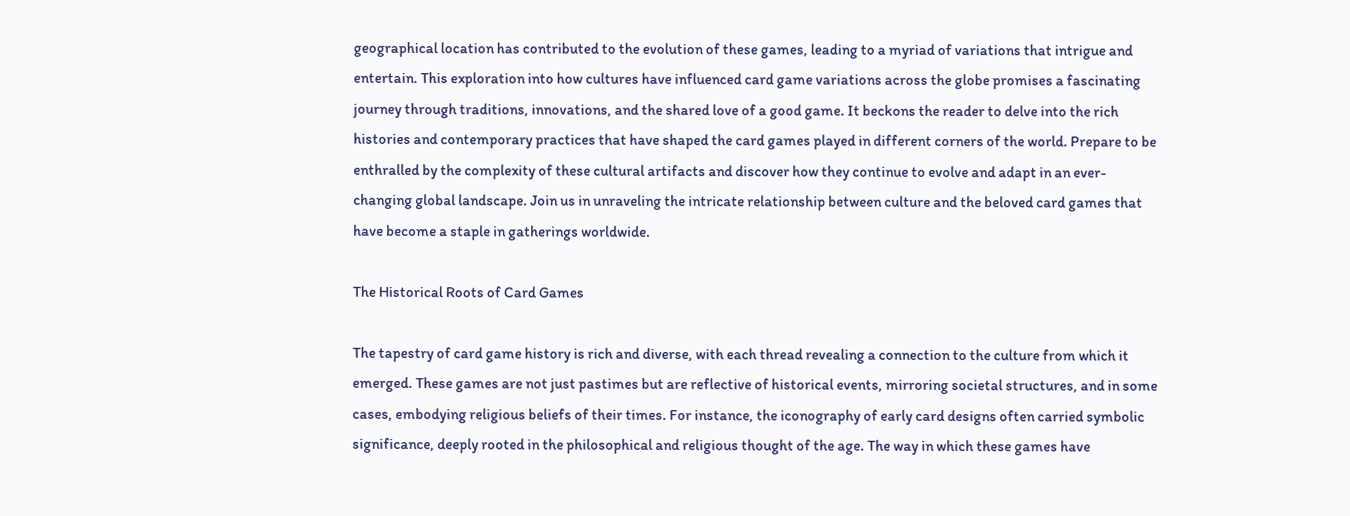geographical location has contributed to the evolution of these games, leading to a myriad of variations that intrigue and entertain. This exploration into how cultures have influenced card game variations across the globe promises a fascinating journey through traditions, innovations, and the shared love of a good game. It beckons the reader to delve into the rich histories and contemporary practices that have shaped the card games played in different corners of the world. Prepare to be enthralled by the complexity of these cultural artifacts and discover how they continue to evolve and adapt in an ever-changing global landscape. Join us in unraveling the intricate relationship between culture and the beloved card games that have become a staple in gatherings worldwide.

The Historical Roots of Card Games

The tapestry of card game history is rich and diverse, with each thread revealing a connection to the culture from which it emerged. These games are not just pastimes but are reflective of historical events, mirroring societal structures, and in some cases, embodying religious beliefs of their times. For instance, the iconography of early card designs often carried symbolic significance, deeply rooted in the philosophical and religious thought of the age. The way in which these games have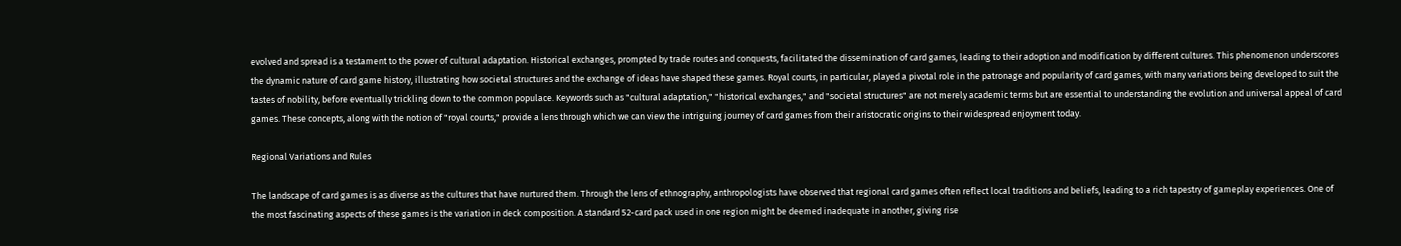evolved and spread is a testament to the power of cultural adaptation. Historical exchanges, prompted by trade routes and conquests, facilitated the dissemination of card games, leading to their adoption and modification by different cultures. This phenomenon underscores the dynamic nature of card game history, illustrating how societal structures and the exchange of ideas have shaped these games. Royal courts, in particular, played a pivotal role in the patronage and popularity of card games, with many variations being developed to suit the tastes of nobility, before eventually trickling down to the common populace. Keywords such as "cultural adaptation," "historical exchanges," and "societal structures" are not merely academic terms but are essential to understanding the evolution and universal appeal of card games. These concepts, along with the notion of "royal courts," provide a lens through which we can view the intriguing journey of card games from their aristocratic origins to their widespread enjoyment today.

Regional Variations and Rules

The landscape of card games is as diverse as the cultures that have nurtured them. Through the lens of ethnography, anthropologists have observed that regional card games often reflect local traditions and beliefs, leading to a rich tapestry of gameplay experiences. One of the most fascinating aspects of these games is the variation in deck composition. A standard 52-card pack used in one region might be deemed inadequate in another, giving rise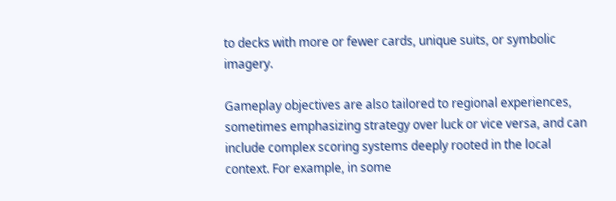to decks with more or fewer cards, unique suits, or symbolic imagery.

Gameplay objectives are also tailored to regional experiences, sometimes emphasizing strategy over luck or vice versa, and can include complex scoring systems deeply rooted in the local context. For example, in some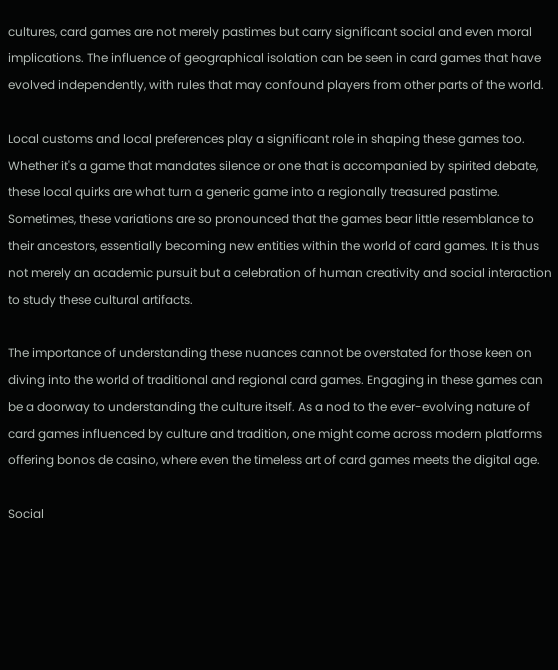cultures, card games are not merely pastimes but carry significant social and even moral implications. The influence of geographical isolation can be seen in card games that have evolved independently, with rules that may confound players from other parts of the world.

Local customs and local preferences play a significant role in shaping these games too. Whether it's a game that mandates silence or one that is accompanied by spirited debate, these local quirks are what turn a generic game into a regionally treasured pastime. Sometimes, these variations are so pronounced that the games bear little resemblance to their ancestors, essentially becoming new entities within the world of card games. It is thus not merely an academic pursuit but a celebration of human creativity and social interaction to study these cultural artifacts.

The importance of understanding these nuances cannot be overstated for those keen on diving into the world of traditional and regional card games. Engaging in these games can be a doorway to understanding the culture itself. As a nod to the ever-evolving nature of card games influenced by culture and tradition, one might come across modern platforms offering bonos de casino, where even the timeless art of card games meets the digital age.

Social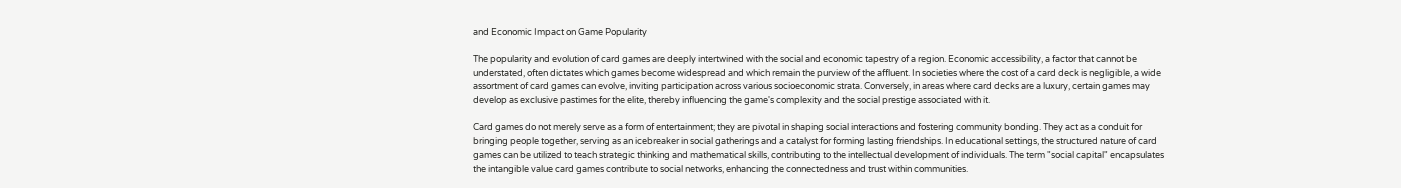and Economic Impact on Game Popularity

The popularity and evolution of card games are deeply intertwined with the social and economic tapestry of a region. Economic accessibility, a factor that cannot be understated, often dictates which games become widespread and which remain the purview of the affluent. In societies where the cost of a card deck is negligible, a wide assortment of card games can evolve, inviting participation across various socioeconomic strata. Conversely, in areas where card decks are a luxury, certain games may develop as exclusive pastimes for the elite, thereby influencing the game's complexity and the social prestige associated with it.

Card games do not merely serve as a form of entertainment; they are pivotal in shaping social interactions and fostering community bonding. They act as a conduit for bringing people together, serving as an icebreaker in social gatherings and a catalyst for forming lasting friendships. In educational settings, the structured nature of card games can be utilized to teach strategic thinking and mathematical skills, contributing to the intellectual development of individuals. The term "social capital" encapsulates the intangible value card games contribute to social networks, enhancing the connectedness and trust within communities.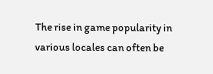The rise in game popularity in various locales can often be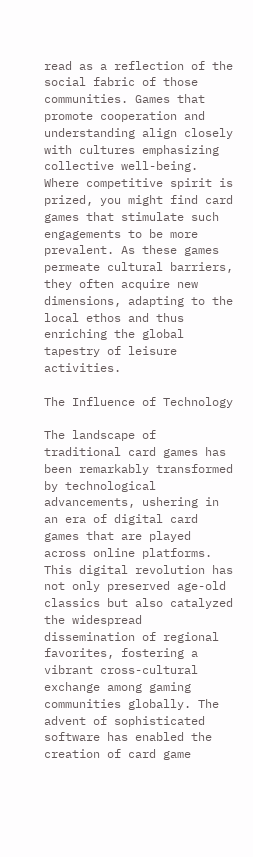read as a reflection of the social fabric of those communities. Games that promote cooperation and understanding align closely with cultures emphasizing collective well-being. Where competitive spirit is prized, you might find card games that stimulate such engagements to be more prevalent. As these games permeate cultural barriers, they often acquire new dimensions, adapting to the local ethos and thus enriching the global tapestry of leisure activities.

The Influence of Technology

The landscape of traditional card games has been remarkably transformed by technological advancements, ushering in an era of digital card games that are played across online platforms. This digital revolution has not only preserved age-old classics but also catalyzed the widespread dissemination of regional favorites, fostering a vibrant cross-cultural exchange among gaming communities globally. The advent of sophisticated software has enabled the creation of card game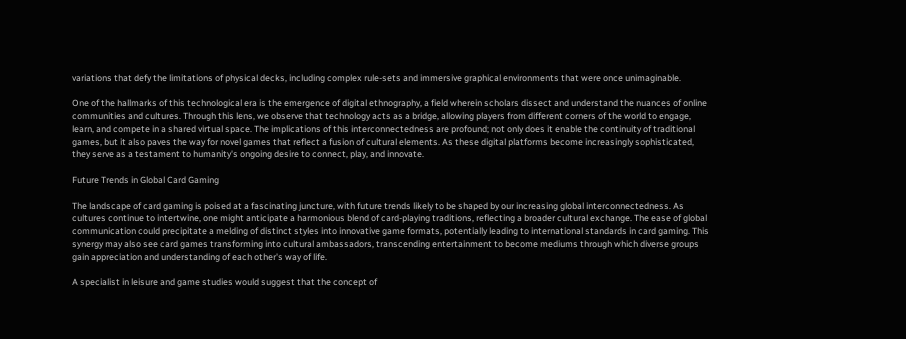variations that defy the limitations of physical decks, including complex rule-sets and immersive graphical environments that were once unimaginable.

One of the hallmarks of this technological era is the emergence of digital ethnography, a field wherein scholars dissect and understand the nuances of online communities and cultures. Through this lens, we observe that technology acts as a bridge, allowing players from different corners of the world to engage, learn, and compete in a shared virtual space. The implications of this interconnectedness are profound; not only does it enable the continuity of traditional games, but it also paves the way for novel games that reflect a fusion of cultural elements. As these digital platforms become increasingly sophisticated, they serve as a testament to humanity's ongoing desire to connect, play, and innovate.

Future Trends in Global Card Gaming

The landscape of card gaming is poised at a fascinating juncture, with future trends likely to be shaped by our increasing global interconnectedness. As cultures continue to intertwine, one might anticipate a harmonious blend of card-playing traditions, reflecting a broader cultural exchange. The ease of global communication could precipitate a melding of distinct styles into innovative game formats, potentially leading to international standards in card gaming. This synergy may also see card games transforming into cultural ambassadors, transcending entertainment to become mediums through which diverse groups gain appreciation and understanding of each other's way of life.

A specialist in leisure and game studies would suggest that the concept of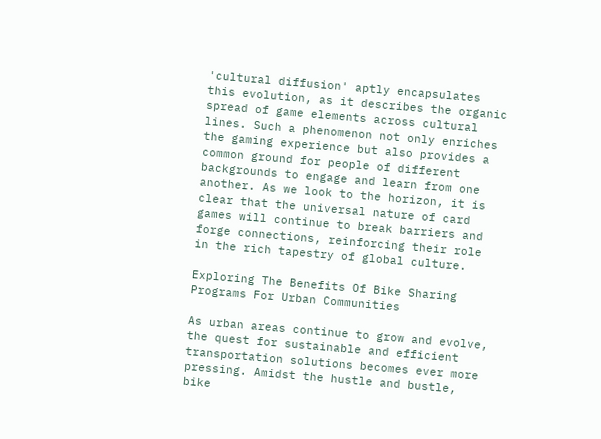'cultural diffusion' aptly encapsulates this evolution, as it describes the organic spread of game elements across cultural lines. Such a phenomenon not only enriches the gaming experience but also provides a common ground for people of different backgrounds to engage and learn from one another. As we look to the horizon, it is clear that the universal nature of card games will continue to break barriers and forge connections, reinforcing their role in the rich tapestry of global culture.

Exploring The Benefits Of Bike Sharing Programs For Urban Communities

As urban areas continue to grow and evolve, the quest for sustainable and efficient transportation solutions becomes ever more pressing. Amidst the hustle and bustle, bike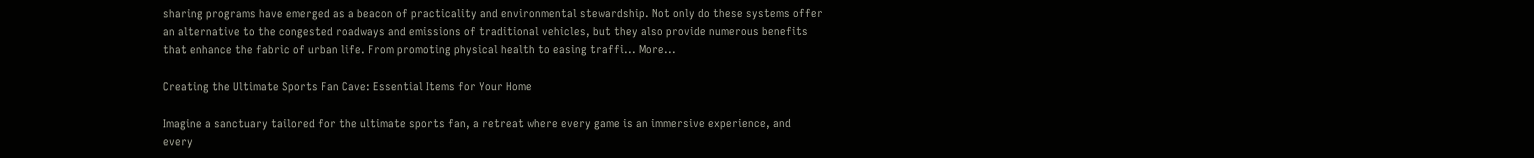sharing programs have emerged as a beacon of practicality and environmental stewardship. Not only do these systems offer an alternative to the congested roadways and emissions of traditional vehicles, but they also provide numerous benefits that enhance the fabric of urban life. From promoting physical health to easing traffi... More...

Creating the Ultimate Sports Fan Cave: Essential Items for Your Home

Imagine a sanctuary tailored for the ultimate sports fan, a retreat where every game is an immersive experience, and every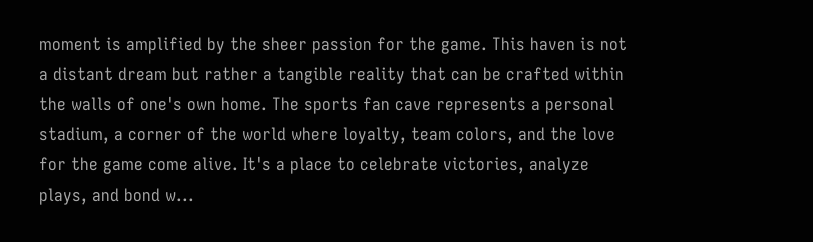moment is amplified by the sheer passion for the game. This haven is not a distant dream but rather a tangible reality that can be crafted within the walls of one's own home. The sports fan cave represents a personal stadium, a corner of the world where loyalty, team colors, and the love for the game come alive. It's a place to celebrate victories, analyze plays, and bond w...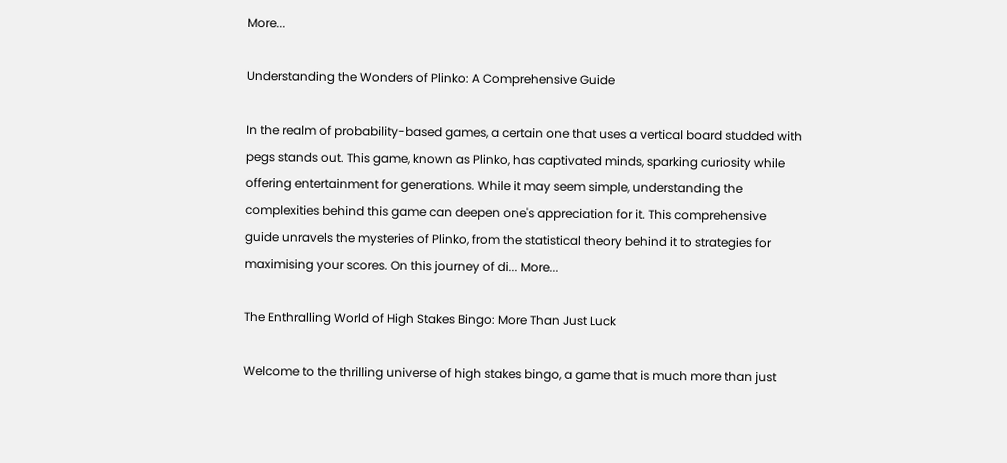More...

Understanding the Wonders of Plinko: A Comprehensive Guide

In the realm of probability-based games, a certain one that uses a vertical board studded with pegs stands out. This game, known as Plinko, has captivated minds, sparking curiosity while offering entertainment for generations. While it may seem simple, understanding the complexities behind this game can deepen one's appreciation for it. This comprehensive guide unravels the mysteries of Plinko, from the statistical theory behind it to strategies for maximising your scores. On this journey of di... More...

The Enthralling World of High Stakes Bingo: More Than Just Luck

Welcome to the thrilling universe of high stakes bingo, a game that is much more than just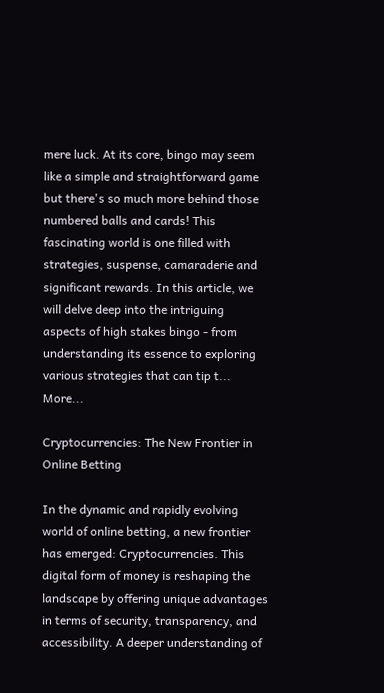mere luck. At its core, bingo may seem like a simple and straightforward game but there's so much more behind those numbered balls and cards! This fascinating world is one filled with strategies, suspense, camaraderie and significant rewards. In this article, we will delve deep into the intriguing aspects of high stakes bingo - from understanding its essence to exploring various strategies that can tip t... More...

Cryptocurrencies: The New Frontier in Online Betting

In the dynamic and rapidly evolving world of online betting, a new frontier has emerged: Cryptocurrencies. This digital form of money is reshaping the landscape by offering unique advantages in terms of security, transparency, and accessibility. A deeper understanding of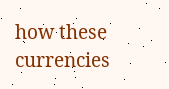how these currencies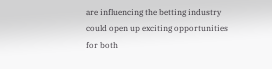are influencing the betting industry could open up exciting opportunities for both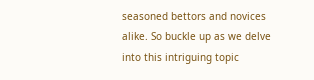seasoned bettors and novices alike. So buckle up as we delve into this intriguing topic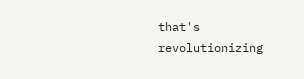that's revolutionizing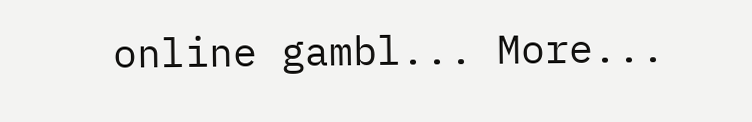online gambl... More...